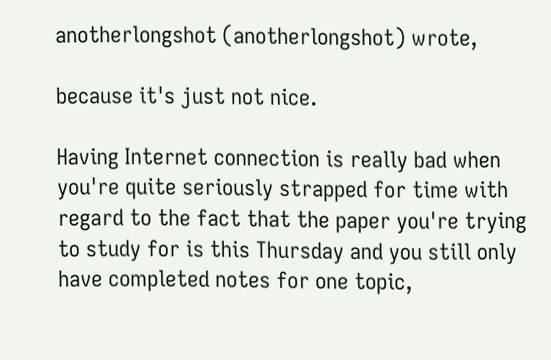anotherlongshot (anotherlongshot) wrote,

because it's just not nice.

Having Internet connection is really bad when you're quite seriously strapped for time with regard to the fact that the paper you're trying to study for is this Thursday and you still only have completed notes for one topic,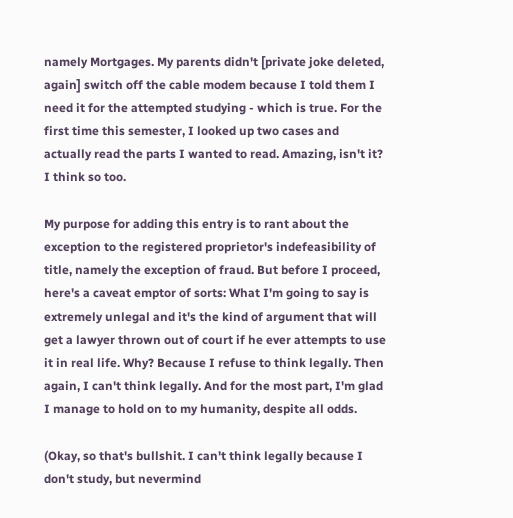namely Mortgages. My parents didn't [private joke deleted, again] switch off the cable modem because I told them I need it for the attempted studying - which is true. For the first time this semester, I looked up two cases and actually read the parts I wanted to read. Amazing, isn't it? I think so too.

My purpose for adding this entry is to rant about the exception to the registered proprietor's indefeasibility of title, namely the exception of fraud. But before I proceed, here's a caveat emptor of sorts: What I'm going to say is extremely unlegal and it's the kind of argument that will get a lawyer thrown out of court if he ever attempts to use it in real life. Why? Because I refuse to think legally. Then again, I can't think legally. And for the most part, I'm glad I manage to hold on to my humanity, despite all odds.

(Okay, so that's bullshit. I can't think legally because I don't study, but nevermind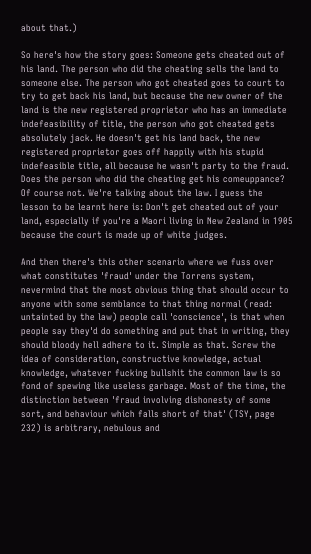about that.)

So here's how the story goes: Someone gets cheated out of his land. The person who did the cheating sells the land to someone else. The person who got cheated goes to court to try to get back his land, but because the new owner of the land is the new registered proprietor who has an immediate indefeasibility of title, the person who got cheated gets absolutely jack. He doesn't get his land back, the new registered proprietor goes off happily with his stupid indefeasible title, all because he wasn't party to the fraud. Does the person who did the cheating get his comeuppance? Of course not. We're talking about the law. I guess the lesson to be learnt here is: Don't get cheated out of your land, especially if you're a Maori living in New Zealand in 1905 because the court is made up of white judges.

And then there's this other scenario where we fuss over what constitutes 'fraud' under the Torrens system, nevermind that the most obvious thing that should occur to anyone with some semblance to that thing normal (read: untainted by the law) people call 'conscience', is that when people say they'd do something and put that in writing, they should bloody hell adhere to it. Simple as that. Screw the idea of consideration, constructive knowledge, actual knowledge, whatever fucking bullshit the common law is so fond of spewing like useless garbage. Most of the time, the distinction between 'fraud involving dishonesty of some sort, and behaviour which falls short of that' (TSY, page 232) is arbitrary, nebulous and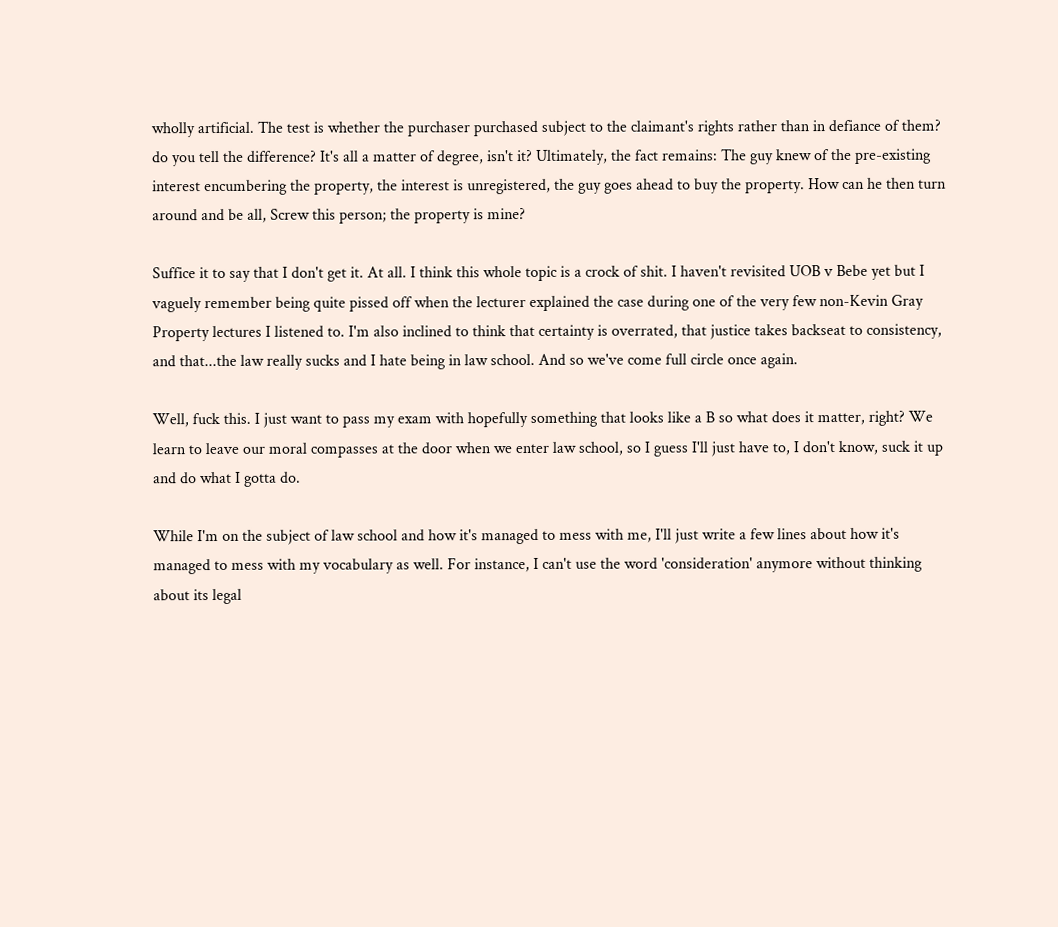wholly artificial. The test is whether the purchaser purchased subject to the claimant's rights rather than in defiance of them? do you tell the difference? It's all a matter of degree, isn't it? Ultimately, the fact remains: The guy knew of the pre-existing interest encumbering the property, the interest is unregistered, the guy goes ahead to buy the property. How can he then turn around and be all, Screw this person; the property is mine?

Suffice it to say that I don't get it. At all. I think this whole topic is a crock of shit. I haven't revisited UOB v Bebe yet but I vaguely remember being quite pissed off when the lecturer explained the case during one of the very few non-Kevin Gray Property lectures I listened to. I'm also inclined to think that certainty is overrated, that justice takes backseat to consistency, and that...the law really sucks and I hate being in law school. And so we've come full circle once again.

Well, fuck this. I just want to pass my exam with hopefully something that looks like a B so what does it matter, right? We learn to leave our moral compasses at the door when we enter law school, so I guess I'll just have to, I don't know, suck it up and do what I gotta do.

While I'm on the subject of law school and how it's managed to mess with me, I'll just write a few lines about how it's managed to mess with my vocabulary as well. For instance, I can't use the word 'consideration' anymore without thinking about its legal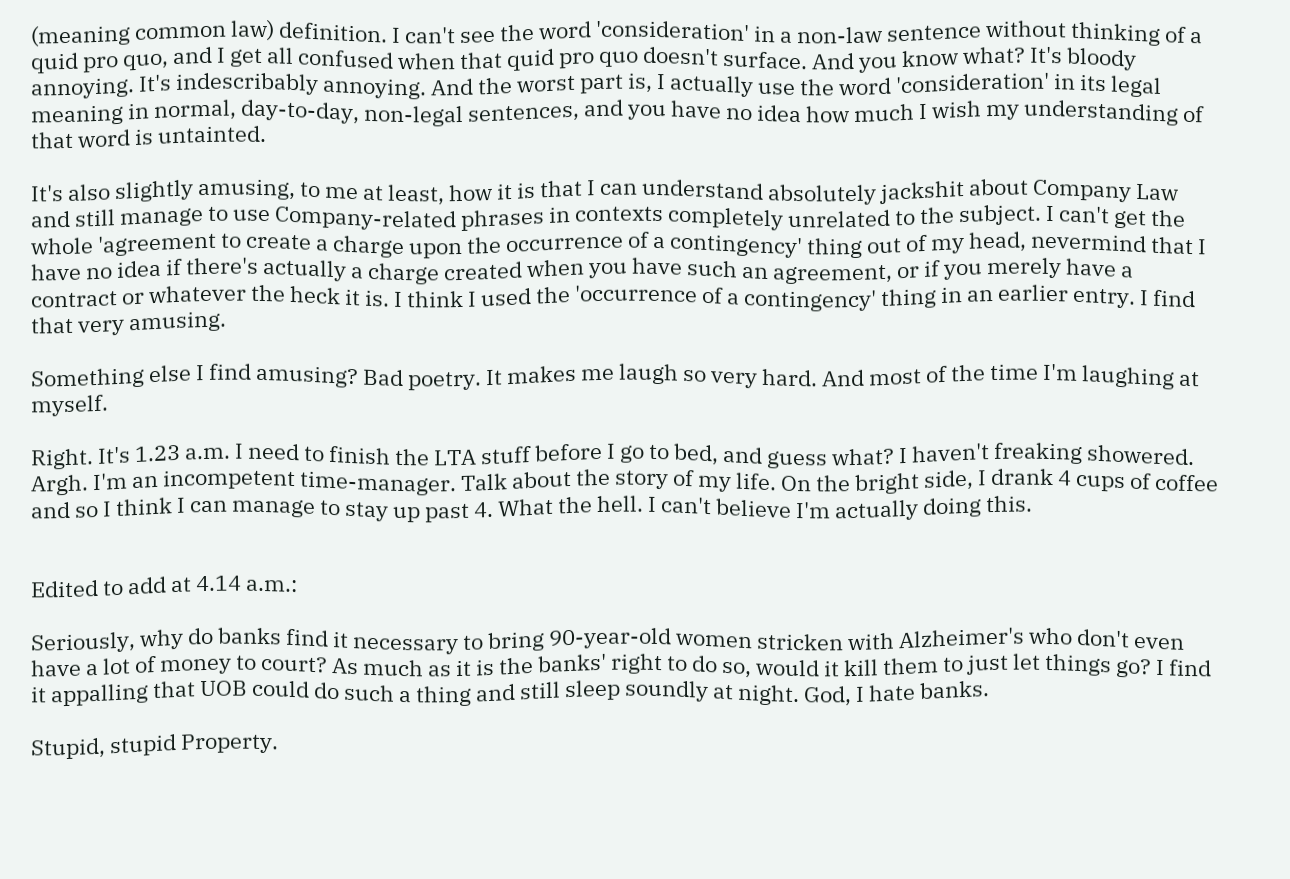(meaning common law) definition. I can't see the word 'consideration' in a non-law sentence without thinking of a quid pro quo, and I get all confused when that quid pro quo doesn't surface. And you know what? It's bloody annoying. It's indescribably annoying. And the worst part is, I actually use the word 'consideration' in its legal meaning in normal, day-to-day, non-legal sentences, and you have no idea how much I wish my understanding of that word is untainted.

It's also slightly amusing, to me at least, how it is that I can understand absolutely jackshit about Company Law and still manage to use Company-related phrases in contexts completely unrelated to the subject. I can't get the whole 'agreement to create a charge upon the occurrence of a contingency' thing out of my head, nevermind that I have no idea if there's actually a charge created when you have such an agreement, or if you merely have a contract or whatever the heck it is. I think I used the 'occurrence of a contingency' thing in an earlier entry. I find that very amusing.

Something else I find amusing? Bad poetry. It makes me laugh so very hard. And most of the time I'm laughing at myself.

Right. It's 1.23 a.m. I need to finish the LTA stuff before I go to bed, and guess what? I haven't freaking showered. Argh. I'm an incompetent time-manager. Talk about the story of my life. On the bright side, I drank 4 cups of coffee and so I think I can manage to stay up past 4. What the hell. I can't believe I'm actually doing this.


Edited to add at 4.14 a.m.:

Seriously, why do banks find it necessary to bring 90-year-old women stricken with Alzheimer's who don't even have a lot of money to court? As much as it is the banks' right to do so, would it kill them to just let things go? I find it appalling that UOB could do such a thing and still sleep soundly at night. God, I hate banks.

Stupid, stupid Property.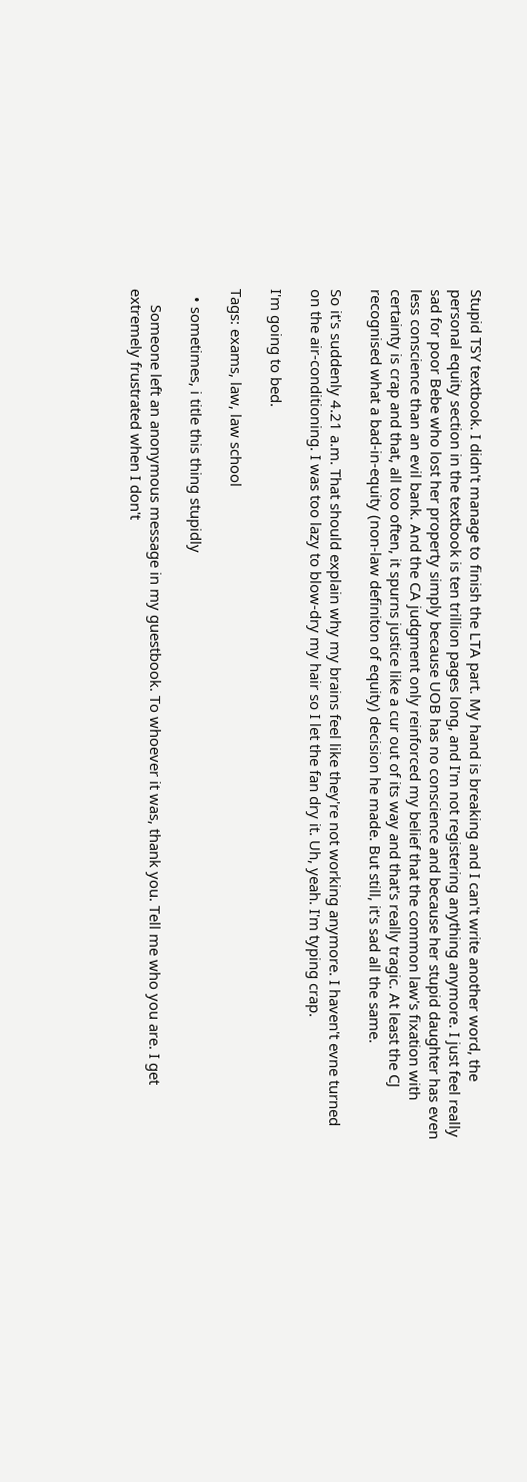Stupid TSY textbook. I didn't manage to finish the LTA part. My hand is breaking and I can't write another word, the personal equity section in the textbook is ten trillion pages long, and I'm not registering anything anymore. I just feel really sad for poor Bebe who lost her property simply because UOB has no conscience and because her stupid daughter has even less conscience than an evil bank. And the CA judgment only reinforced my belief that the common law's fixation with certainty is crap and that, all too often, it spurns justice like a cur out of its way and that's really tragic. At least the CJ recognised what a bad-in-equity (non-law definiton of equity) decision he made. But still, it's sad all the same.

So it's suddenly 4.21 a.m. That should explain why my brains feel like they're not working anymore. I haven't evne turned on the air-conditioning. I was too lazy to blow-dry my hair so I let the fan dry it. Uh, yeah. I'm typing crap.

I'm going to bed.

Tags: exams, law, law school

  • sometimes, i title this thing stupidly

    Someone left an anonymous message in my guestbook. To whoever it was, thank you. Tell me who you are. I get extremely frustrated when I don't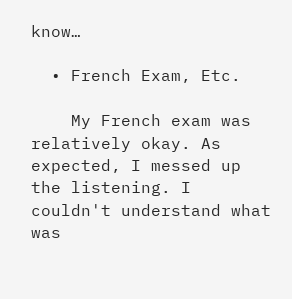know…

  • French Exam, Etc.

    My French exam was relatively okay. As expected, I messed up the listening. I couldn't understand what was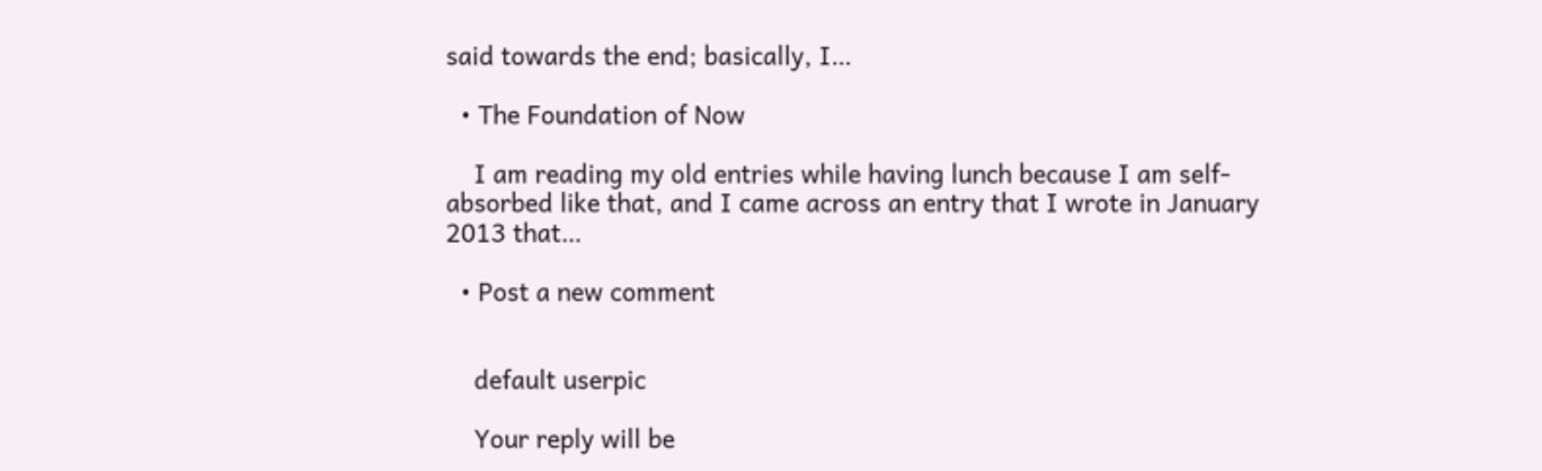said towards the end; basically, I…

  • The Foundation of Now

    I am reading my old entries while having lunch because I am self-absorbed like that, and I came across an entry that I wrote in January 2013 that…

  • Post a new comment


    default userpic

    Your reply will be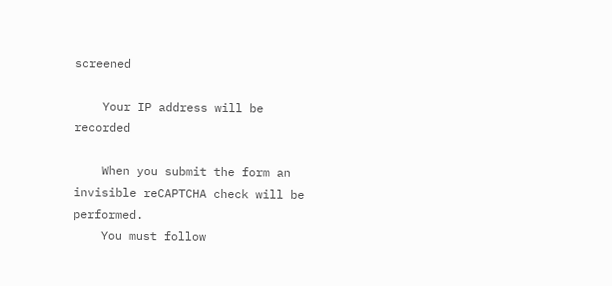screened

    Your IP address will be recorded

    When you submit the form an invisible reCAPTCHA check will be performed.
    You must follow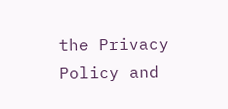the Privacy Policy and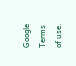Google Terms of use.